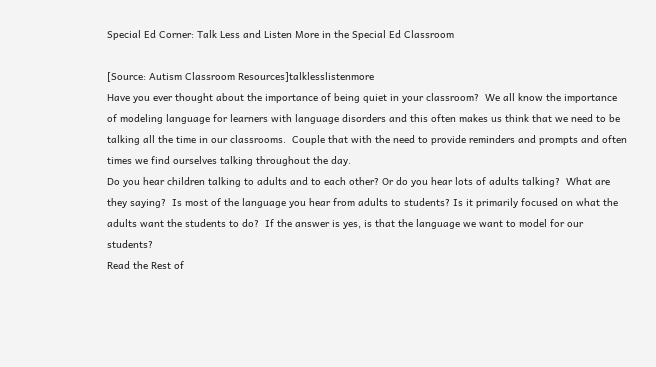Special Ed Corner: Talk Less and Listen More in the Special Ed Classroom

[Source: Autism Classroom Resources]talklesslistenmore
Have you ever thought about the importance of being quiet in your classroom?  We all know the importance of modeling language for learners with language disorders and this often makes us think that we need to be talking all the time in our classrooms.  Couple that with the need to provide reminders and prompts and often times we find ourselves talking throughout the day.
Do you hear children talking to adults and to each other? Or do you hear lots of adults talking?  What are they saying?  Is most of the language you hear from adults to students? Is it primarily focused on what the adults want the students to do?  If the answer is yes, is that the language we want to model for our students?
Read the Rest of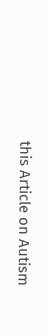this Article on Autism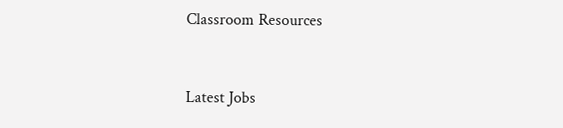Classroom Resources


Latest Jobs